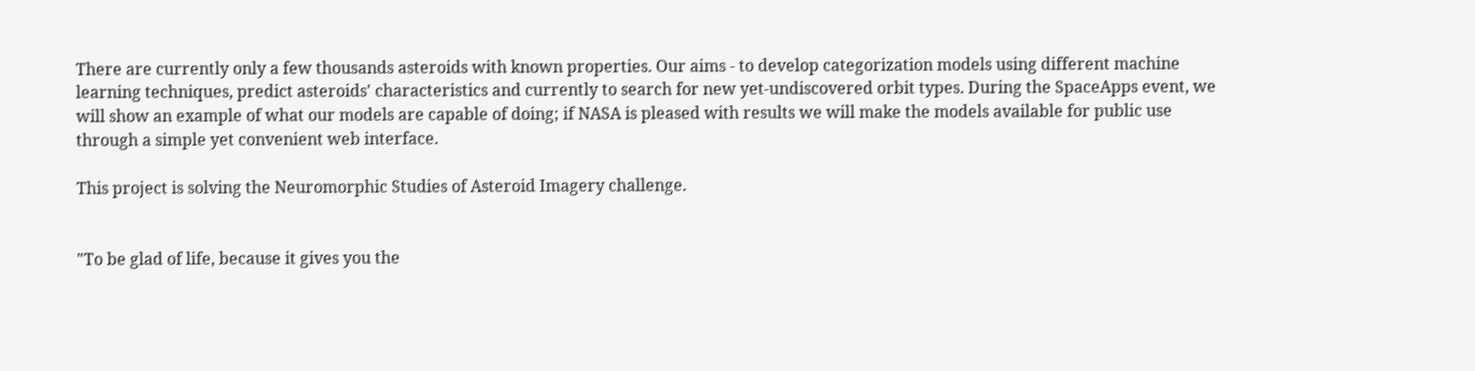There are currently only a few thousands asteroids with known properties. Our aims - to develop categorization models using different machine learning techniques, predict asteroids' characteristics and currently to search for new yet-undiscovered orbit types. During the SpaceApps event, we will show an example of what our models are capable of doing; if NASA is pleased with results we will make the models available for public use through a simple yet convenient web interface.

This project is solving the Neuromorphic Studies of Asteroid Imagery challenge.


"To be glad of life, because it gives you the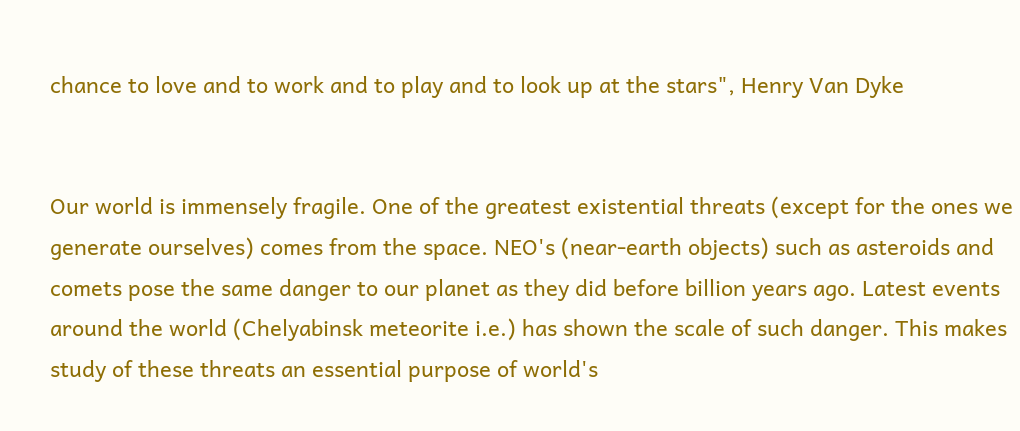chance to love and to work and to play and to look up at the stars", Henry Van Dyke


Our world is immensely fragile. One of the greatest existential threats (except for the ones we generate ourselves) comes from the space. NEO's (near-earth objects) such as asteroids and comets pose the same danger to our planet as they did before billion years ago. Latest events around the world (Chelyabinsk meteorite i.e.) has shown the scale of such danger. This makes study of these threats an essential purpose of world's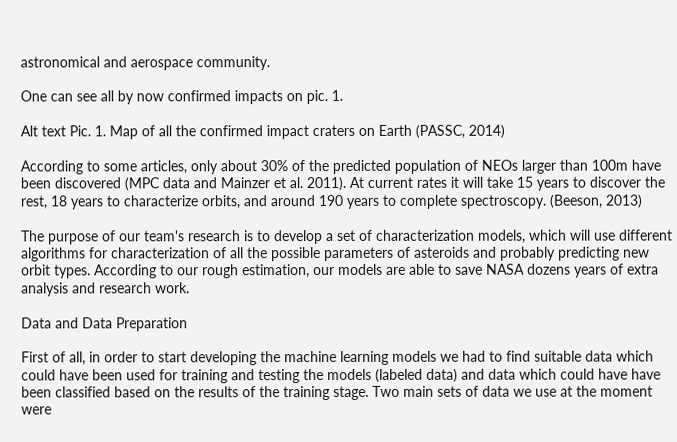astronomical and aerospace community.

One can see all by now confirmed impacts on pic. 1.

Alt text Pic. 1. Map of all the confirmed impact craters on Earth (PASSC, 2014)

According to some articles, only about 30% of the predicted population of NEOs larger than 100m have been discovered (MPC data and Mainzer et al. 2011). At current rates it will take 15 years to discover the rest, 18 years to characterize orbits, and around 190 years to complete spectroscopy. (Beeson, 2013)

The purpose of our team's research is to develop a set of characterization models, which will use different algorithms for characterization of all the possible parameters of asteroids and probably predicting new orbit types. According to our rough estimation, our models are able to save NASA dozens years of extra analysis and research work.

Data and Data Preparation

First of all, in order to start developing the machine learning models we had to find suitable data which could have been used for training and testing the models (labeled data) and data which could have have been classified based on the results of the training stage. Two main sets of data we use at the moment were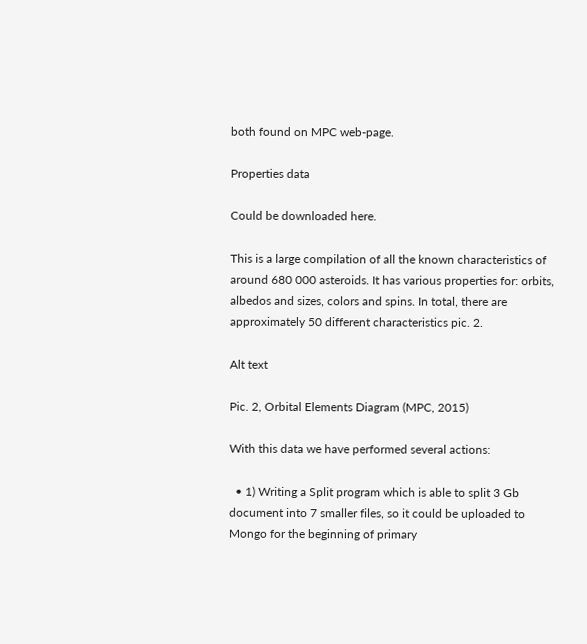both found on MPC web-page.

Properties data

Could be downloaded here.

This is a large compilation of all the known characteristics of around 680 000 asteroids. It has various properties for: orbits, albedos and sizes, colors and spins. In total, there are approximately 50 different characteristics pic. 2.

Alt text

Pic. 2, Orbital Elements Diagram (MPC, 2015)

With this data we have performed several actions:

  • 1) Writing a Split program which is able to split 3 Gb document into 7 smaller files, so it could be uploaded to Mongo for the beginning of primary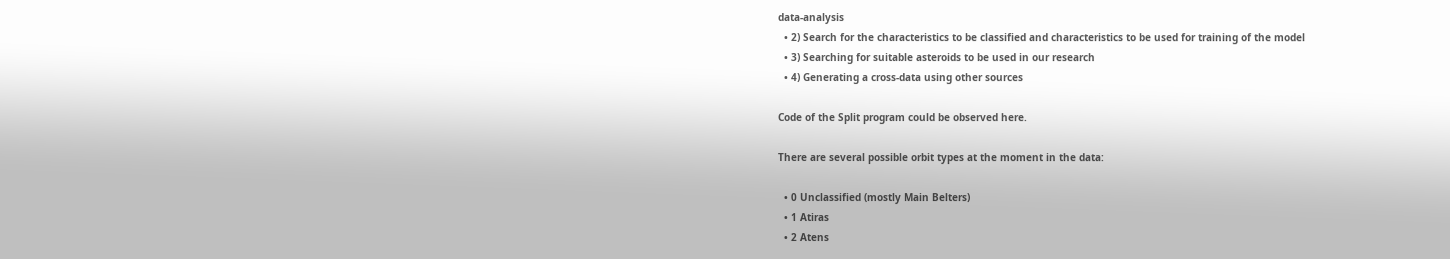data-analysis
  • 2) Search for the characteristics to be classified and characteristics to be used for training of the model
  • 3) Searching for suitable asteroids to be used in our research
  • 4) Generating a cross-data using other sources

Code of the Split program could be observed here.

There are several possible orbit types at the moment in the data:

  • 0 Unclassified (mostly Main Belters)
  • 1 Atiras
  • 2 Atens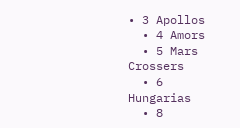• 3 Apollos
  • 4 Amors
  • 5 Mars Crossers
  • 6 Hungarias
  • 8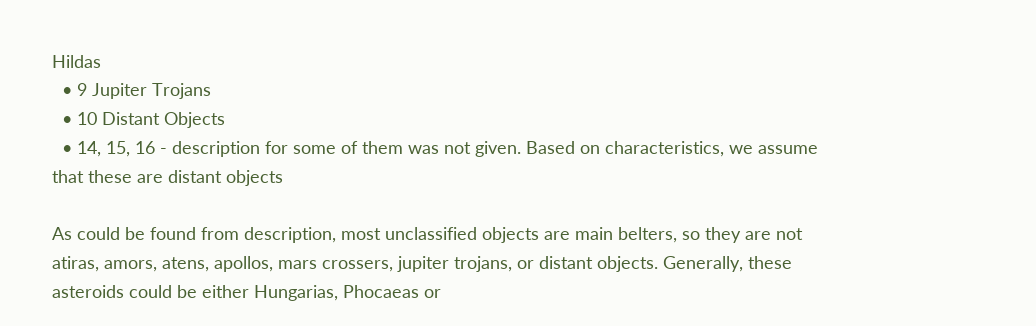Hildas
  • 9 Jupiter Trojans
  • 10 Distant Objects
  • 14, 15, 16 - description for some of them was not given. Based on characteristics, we assume that these are distant objects

As could be found from description, most unclassified objects are main belters, so they are not atiras, amors, atens, apollos, mars crossers, jupiter trojans, or distant objects. Generally, these asteroids could be either Hungarias, Phocaeas or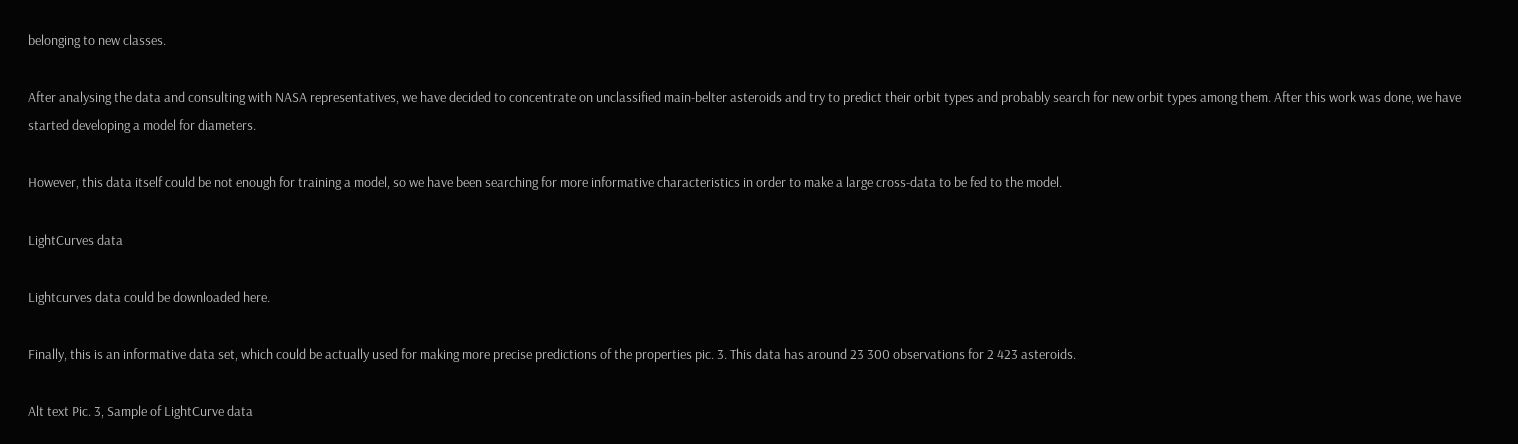belonging to new classes.

After analysing the data and consulting with NASA representatives, we have decided to concentrate on unclassified main-belter asteroids and try to predict their orbit types and probably search for new orbit types among them. After this work was done, we have started developing a model for diameters.

However, this data itself could be not enough for training a model, so we have been searching for more informative characteristics in order to make a large cross-data to be fed to the model.

LightCurves data

Lightcurves data could be downloaded here.

Finally, this is an informative data set, which could be actually used for making more precise predictions of the properties pic. 3. This data has around 23 300 observations for 2 423 asteroids.

Alt text Pic. 3, Sample of LightCurve data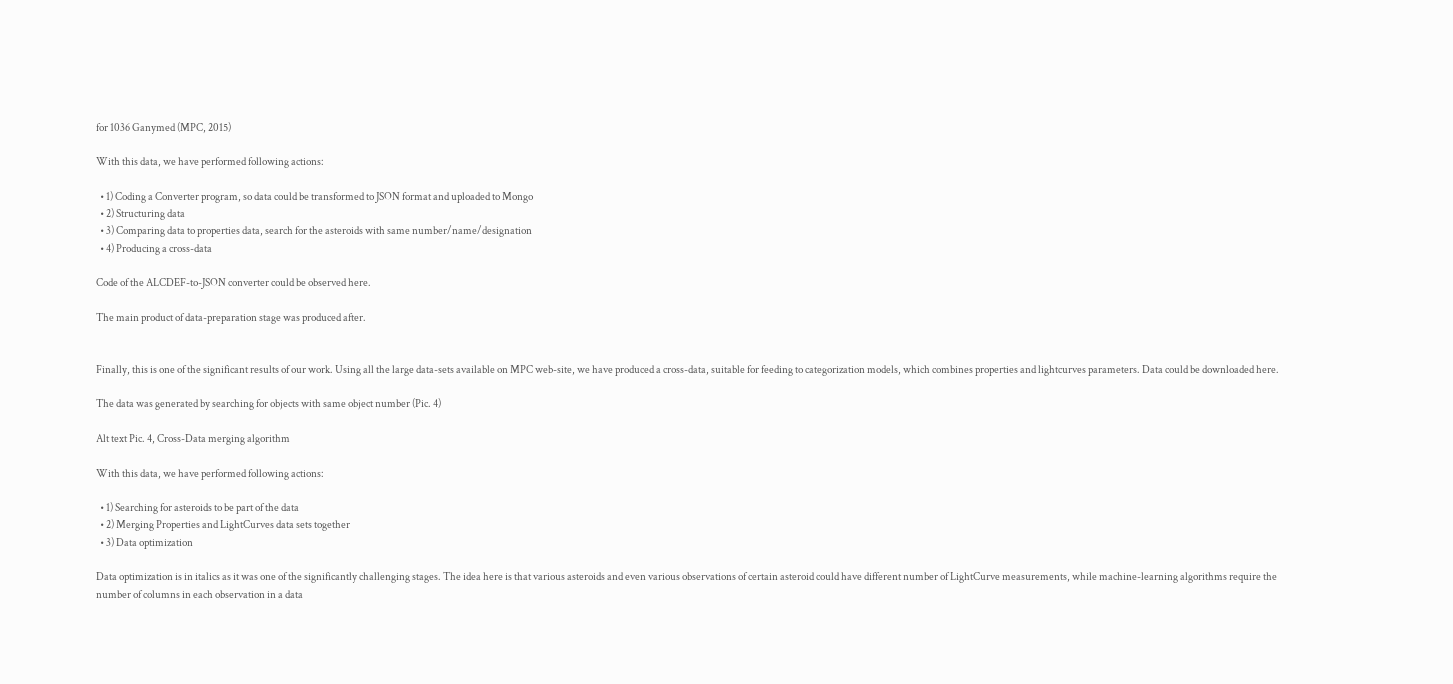for 1036 Ganymed (MPC, 2015)

With this data, we have performed following actions:

  • 1) Coding a Converter program, so data could be transformed to JSON format and uploaded to Mongo
  • 2) Structuring data
  • 3) Comparing data to properties data, search for the asteroids with same number/name/designation
  • 4) Producing a cross-data

Code of the ALCDEF-to-JSON converter could be observed here.

The main product of data-preparation stage was produced after.


Finally, this is one of the significant results of our work. Using all the large data-sets available on MPC web-site, we have produced a cross-data, suitable for feeding to categorization models, which combines properties and lightcurves parameters. Data could be downloaded here.

The data was generated by searching for objects with same object number (Pic. 4)

Alt text Pic. 4, Cross-Data merging algorithm

With this data, we have performed following actions:

  • 1) Searching for asteroids to be part of the data
  • 2) Merging Properties and LightCurves data sets together
  • 3) Data optimization

Data optimization is in italics as it was one of the significantly challenging stages. The idea here is that various asteroids and even various observations of certain asteroid could have different number of LightCurve measurements, while machine-learning algorithms require the number of columns in each observation in a data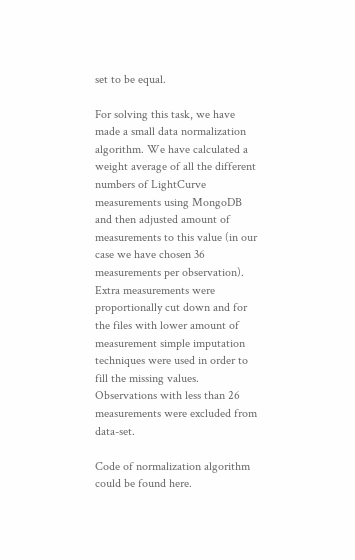set to be equal.

For solving this task, we have made a small data normalization algorithm. We have calculated a weight average of all the different numbers of LightCurve measurements using MongoDB and then adjusted amount of measurements to this value (in our case we have chosen 36 measurements per observation). Extra measurements were proportionally cut down and for the files with lower amount of measurement simple imputation techniques were used in order to fill the missing values. Observations with less than 26 measurements were excluded from data-set.

Code of normalization algorithm could be found here.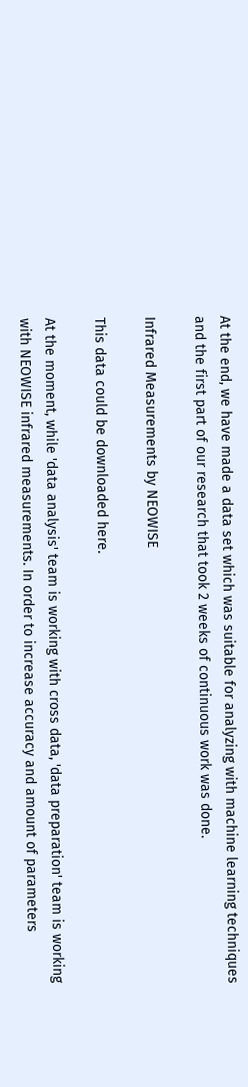At the end, we have made a data set which was suitable for analyzing with machine learning techniques and the first part of our research that took 2 weeks of continuous work was done.

Infrared Measurements by NEOWISE

This data could be downloaded here.

At the moment, while 'data analysis' team is working with cross data, 'data preparation' team is working with NEOWISE infrared measurements. In order to increase accuracy and amount of parameters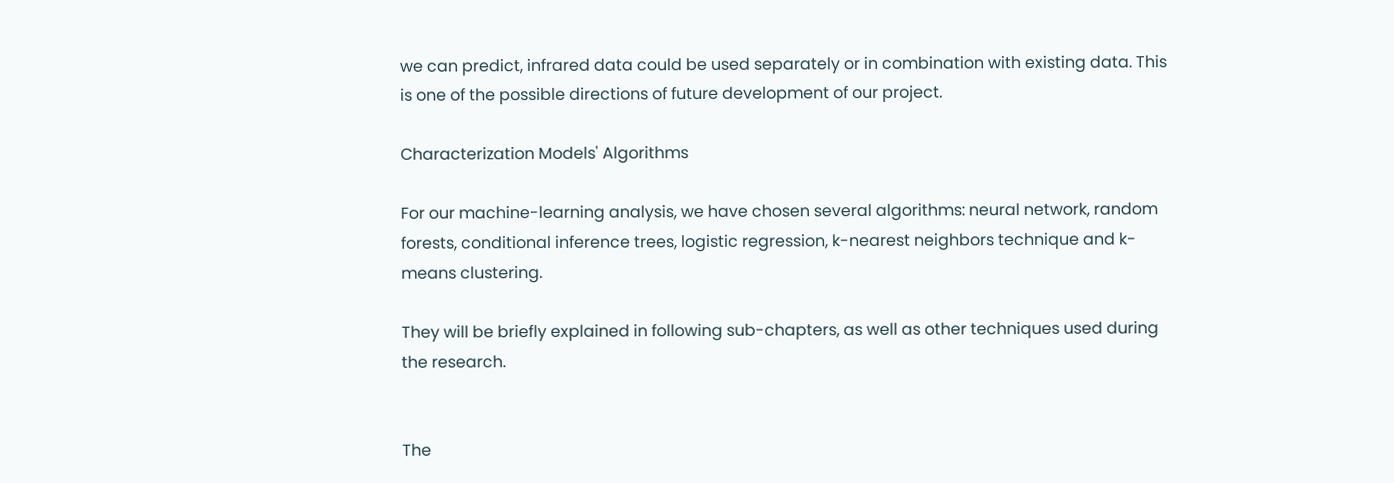we can predict, infrared data could be used separately or in combination with existing data. This is one of the possible directions of future development of our project.

Characterization Models' Algorithms

For our machine-learning analysis, we have chosen several algorithms: neural network, random forests, conditional inference trees, logistic regression, k-nearest neighbors technique and k-means clustering.

They will be briefly explained in following sub-chapters, as well as other techniques used during the research.


The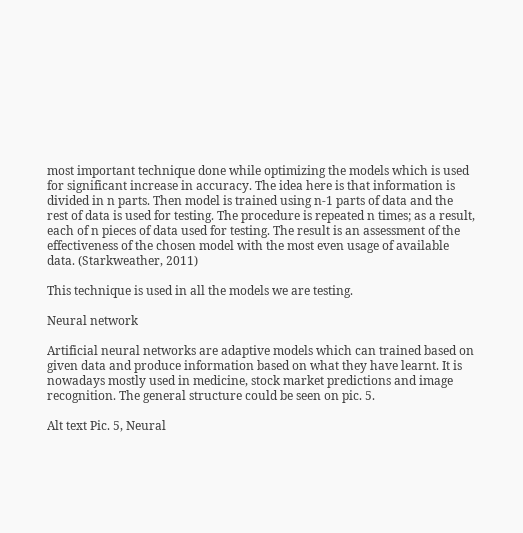most important technique done while optimizing the models which is used for significant increase in accuracy. The idea here is that information is divided in n parts. Then model is trained using n-1 parts of data and the rest of data is used for testing. The procedure is repeated n times; as a result, each of n pieces of data used for testing. The result is an assessment of the effectiveness of the chosen model with the most even usage of available data. (Starkweather, 2011)

This technique is used in all the models we are testing.

Neural network

Artificial neural networks are adaptive models which can trained based on given data and produce information based on what they have learnt. It is nowadays mostly used in medicine, stock market predictions and image recognition. The general structure could be seen on pic. 5.

Alt text Pic. 5, Neural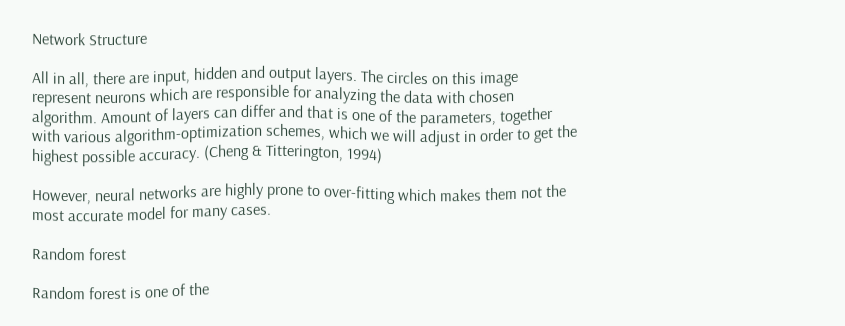Network Structure

All in all, there are input, hidden and output layers. The circles on this image represent neurons which are responsible for analyzing the data with chosen algorithm. Amount of layers can differ and that is one of the parameters, together with various algorithm-optimization schemes, which we will adjust in order to get the highest possible accuracy. (Cheng & Titterington, 1994)

However, neural networks are highly prone to over-fitting which makes them not the most accurate model for many cases.

Random forest

Random forest is one of the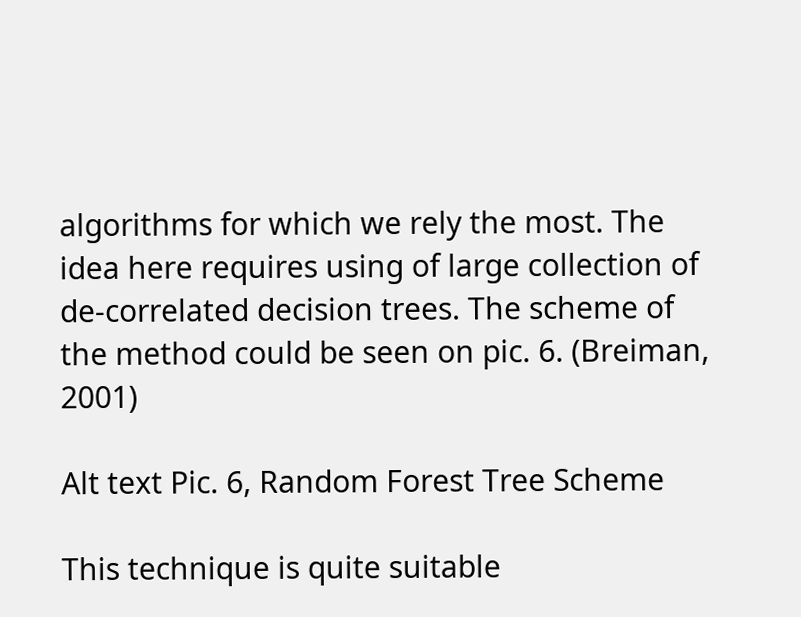algorithms for which we rely the most. The idea here requires using of large collection of de-correlated decision trees. The scheme of the method could be seen on pic. 6. (Breiman, 2001)

Alt text Pic. 6, Random Forest Tree Scheme

This technique is quite suitable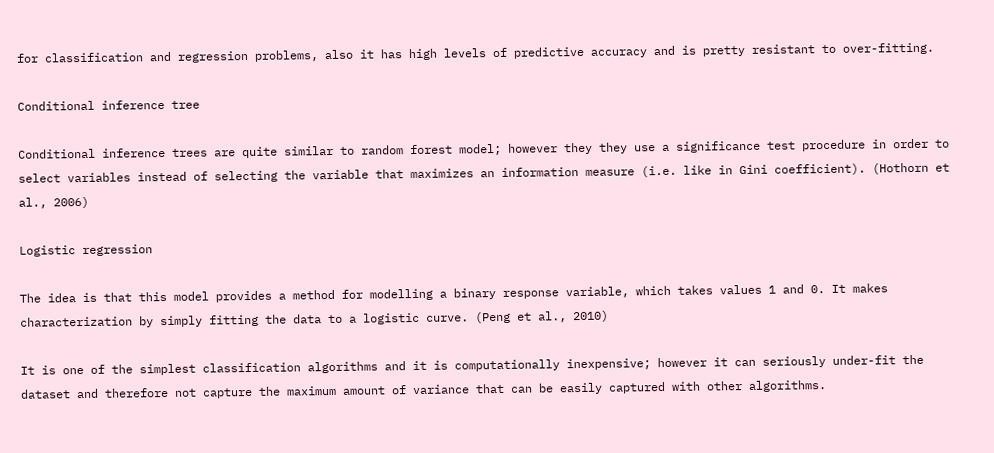for classification and regression problems, also it has high levels of predictive accuracy and is pretty resistant to over-fitting.

Conditional inference tree

Conditional inference trees are quite similar to random forest model; however they they use a significance test procedure in order to select variables instead of selecting the variable that maximizes an information measure (i.e. like in Gini coefficient). (Hothorn et al., 2006)

Logistic regression

The idea is that this model provides a method for modelling a binary response variable, which takes values 1 and 0. It makes characterization by simply fitting the data to a logistic curve. (Peng et al., 2010)

It is one of the simplest classification algorithms and it is computationally inexpensive; however it can seriously under-fit the dataset and therefore not capture the maximum amount of variance that can be easily captured with other algorithms.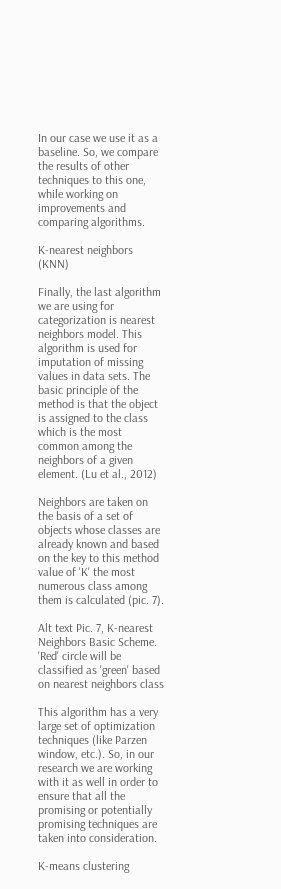In our case we use it as a baseline. So, we compare the results of other techniques to this one, while working on improvements and comparing algorithms.

K-nearest neighbors (KNN)

Finally, the last algorithm we are using for categorization is nearest neighbors model. This algorithm is used for imputation of missing values in data sets. The basic principle of the method is that the object is assigned to the class which is the most common among the neighbors of a given element. (Lu et al., 2012)

Neighbors are taken on the basis of a set of objects whose classes are already known and based on the key to this method value of 'K' the most numerous class among them is calculated (pic. 7).

Alt text Pic. 7, K-nearest Neighbors Basic Scheme. 'Red' circle will be classified as 'green' based on nearest neighbors class

This algorithm has a very large set of optimization techniques (like Parzen window, etc.). So, in our research we are working with it as well in order to ensure that all the promising or potentially promising techniques are taken into consideration.

K-means clustering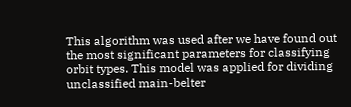This algorithm was used after we have found out the most significant parameters for classifying orbit types. This model was applied for dividing unclassified main-belter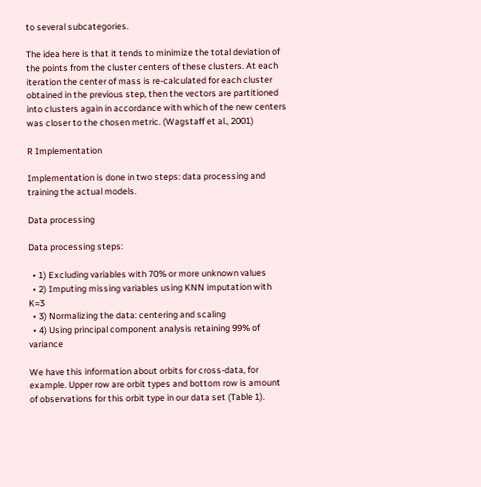to several subcategories.

The idea here is that it tends to minimize the total deviation of the points from the cluster centers of these clusters. At each iteration the center of mass is re-calculated for each cluster obtained in the previous step, then the vectors are partitioned into clusters again in accordance with which of the new centers was closer to the chosen metric. (Wagstaff et al., 2001)

R Implementation

Implementation is done in two steps: data processing and training the actual models.

Data processing

Data processing steps:

  • 1) Excluding variables with 70% or more unknown values
  • 2) Imputing missing variables using KNN imputation with K=3
  • 3) Normalizing the data: centering and scaling
  • 4) Using principal component analysis retaining 99% of variance

We have this information about orbits for cross-data, for example. Upper row are orbit types and bottom row is amount of observations for this orbit type in our data set (Table 1).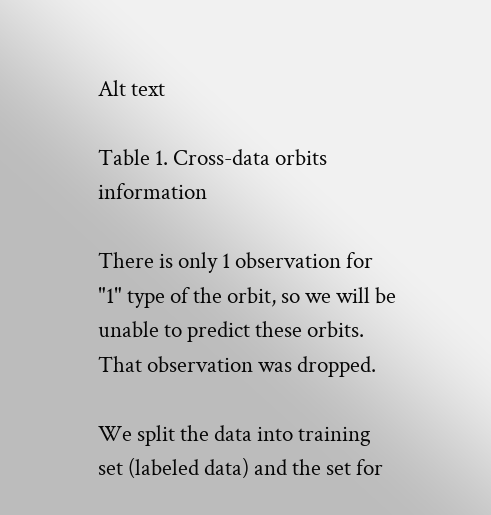Alt text

Table 1. Cross-data orbits information

There is only 1 observation for "1" type of the orbit, so we will be unable to predict these orbits. That observation was dropped.

We split the data into training set (labeled data) and the set for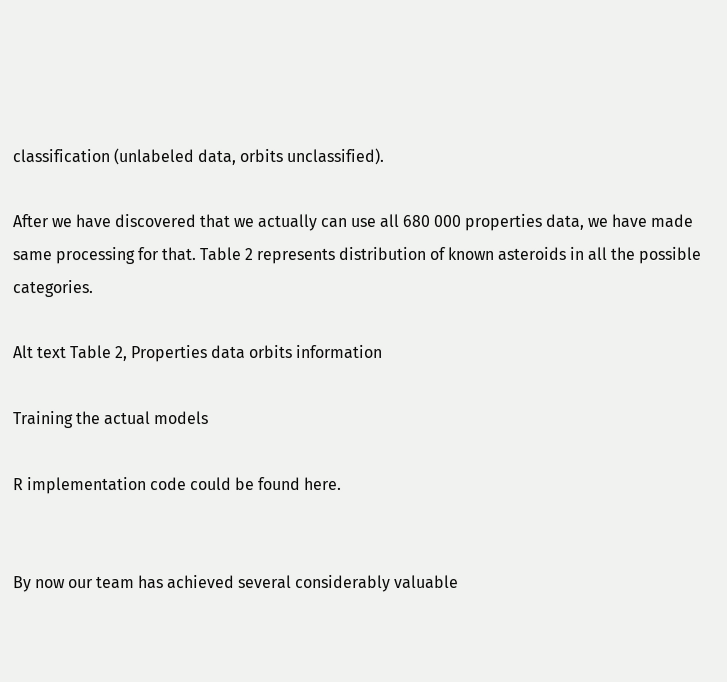classification (unlabeled data, orbits unclassified).

After we have discovered that we actually can use all 680 000 properties data, we have made same processing for that. Table 2 represents distribution of known asteroids in all the possible categories.

Alt text Table 2, Properties data orbits information

Training the actual models

R implementation code could be found here.


By now our team has achieved several considerably valuable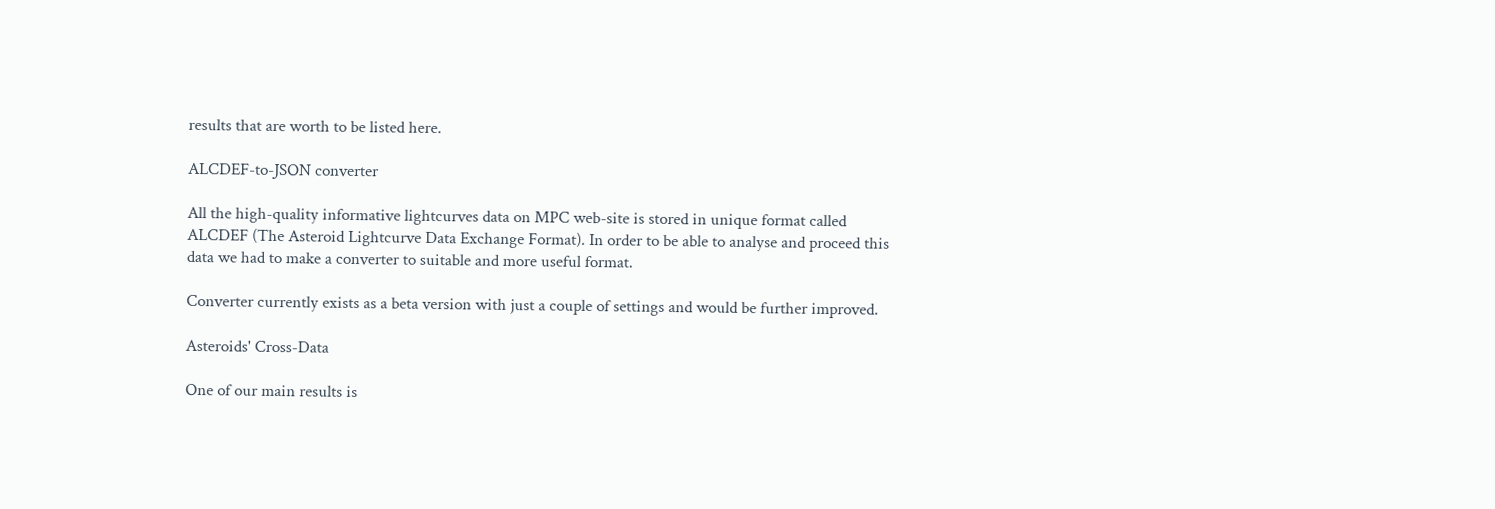results that are worth to be listed here.

ALCDEF-to-JSON converter

All the high-quality informative lightcurves data on MPC web-site is stored in unique format called ALCDEF (The Asteroid Lightcurve Data Exchange Format). In order to be able to analyse and proceed this data we had to make a converter to suitable and more useful format.

Converter currently exists as a beta version with just a couple of settings and would be further improved.

Asteroids' Cross-Data

One of our main results is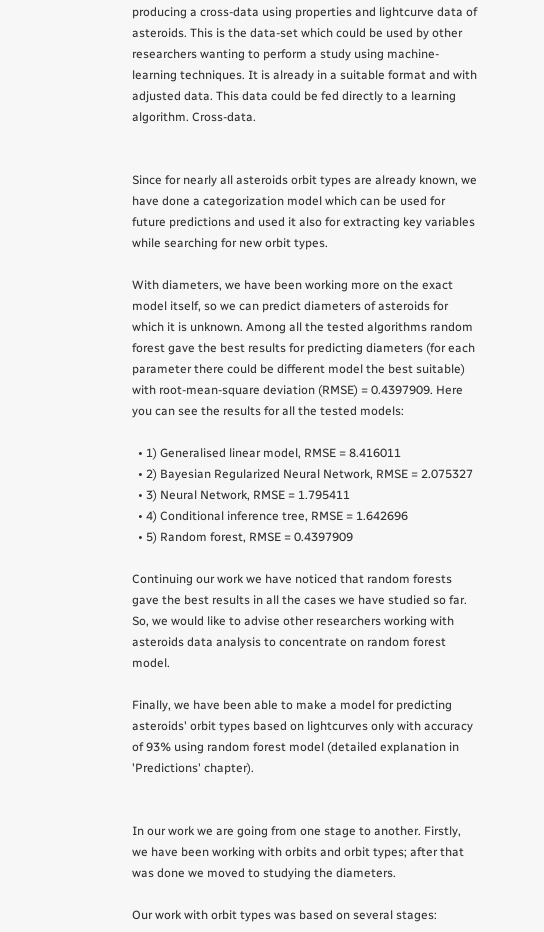producing a cross-data using properties and lightcurve data of asteroids. This is the data-set which could be used by other researchers wanting to perform a study using machine-learning techniques. It is already in a suitable format and with adjusted data. This data could be fed directly to a learning algorithm. Cross-data.


Since for nearly all asteroids orbit types are already known, we have done a categorization model which can be used for future predictions and used it also for extracting key variables while searching for new orbit types.

With diameters, we have been working more on the exact model itself, so we can predict diameters of asteroids for which it is unknown. Among all the tested algorithms random forest gave the best results for predicting diameters (for each parameter there could be different model the best suitable) with root-mean-square deviation (RMSE) = 0.4397909. Here you can see the results for all the tested models:

  • 1) Generalised linear model, RMSE = 8.416011
  • 2) Bayesian Regularized Neural Network, RMSE = 2.075327
  • 3) Neural Network, RMSE = 1.795411
  • 4) Conditional inference tree, RMSE = 1.642696
  • 5) Random forest, RMSE = 0.4397909

Continuing our work we have noticed that random forests gave the best results in all the cases we have studied so far. So, we would like to advise other researchers working with asteroids data analysis to concentrate on random forest model.

Finally, we have been able to make a model for predicting asteroids' orbit types based on lightcurves only with accuracy of 93% using random forest model (detailed explanation in 'Predictions' chapter).


In our work we are going from one stage to another. Firstly, we have been working with orbits and orbit types; after that was done we moved to studying the diameters.

Our work with orbit types was based on several stages: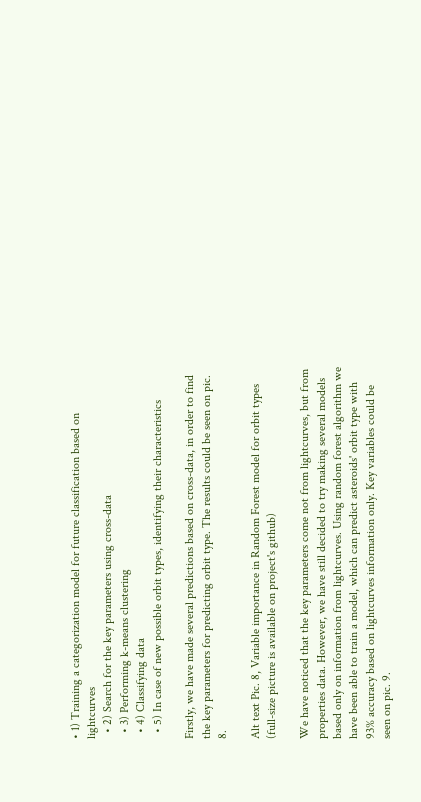• 1) Training a categorization model for future classification based on lightcurves
  • 2) Search for the key parameters using cross-data
  • 3) Performing k-means clustering
  • 4) Classifying data
  • 5) In case of new possible orbit types, identifying their characteristics

Firstly, we have made several predictions based on cross-data, in order to find the key parameters for predicting orbit type. The results could be seen on pic. 8.

Alt text Pic. 8, Variable importance in Random Forest model for orbit types (full-size picture is available on project's github)

We have noticed that the key parameters come not from lightcurves, but from properties data. However, we have still decided to try making several models based only on information from lightcurves. Using random forest algorithm we have been able to train a model, which can predict asteroids' orbit type with 93% accuracy based on lightcurves information only. Key variables could be seen on pic. 9.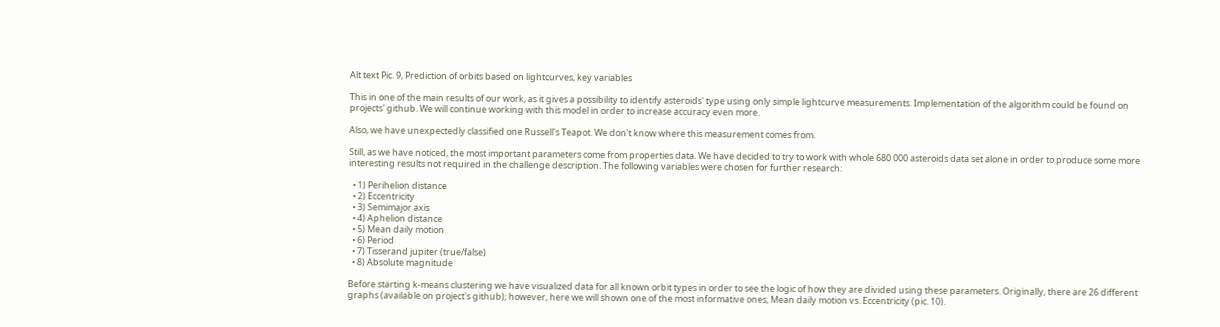Alt text Pic. 9, Prediction of orbits based on lightcurves, key variables

This in one of the main results of our work, as it gives a possibility to identify asteroids' type using only simple lightcurve measurements. Implementation of the algorithm could be found on projects' github. We will continue working with this model in order to increase accuracy even more.

Also, we have unexpectedly classified one Russell's Teapot. We don't know where this measurement comes from.

Still, as we have noticed, the most important parameters come from properties data. We have decided to try to work with whole 680 000 asteroids data set alone in order to produce some more interesting results not required in the challenge description. The following variables were chosen for further research:

  • 1) Perihelion distance
  • 2) Eccentricity
  • 3) Semimajor axis
  • 4) Aphelion distance
  • 5) Mean daily motion
  • 6) Period
  • 7) Tisserand jupiter (true/false)
  • 8) Absolute magnitude

Before starting k-means clustering we have visualized data for all known orbit types in order to see the logic of how they are divided using these parameters. Originally, there are 26 different graphs (available on project's github); however, here we will shown one of the most informative ones, Mean daily motion vs. Eccentricity (pic. 10).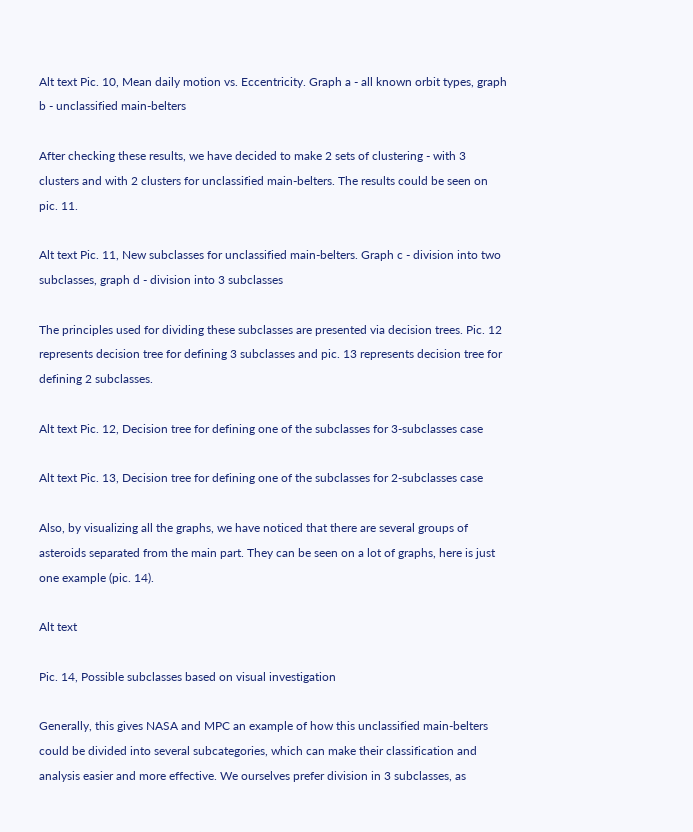Alt text Pic. 10, Mean daily motion vs. Eccentricity. Graph a - all known orbit types, graph b - unclassified main-belters

After checking these results, we have decided to make 2 sets of clustering - with 3 clusters and with 2 clusters for unclassified main-belters. The results could be seen on pic. 11.

Alt text Pic. 11, New subclasses for unclassified main-belters. Graph c - division into two subclasses, graph d - division into 3 subclasses

The principles used for dividing these subclasses are presented via decision trees. Pic. 12 represents decision tree for defining 3 subclasses and pic. 13 represents decision tree for defining 2 subclasses.

Alt text Pic. 12, Decision tree for defining one of the subclasses for 3-subclasses case

Alt text Pic. 13, Decision tree for defining one of the subclasses for 2-subclasses case

Also, by visualizing all the graphs, we have noticed that there are several groups of asteroids separated from the main part. They can be seen on a lot of graphs, here is just one example (pic. 14).

Alt text

Pic. 14, Possible subclasses based on visual investigation

Generally, this gives NASA and MPC an example of how this unclassified main-belters could be divided into several subcategories, which can make their classification and analysis easier and more effective. We ourselves prefer division in 3 subclasses, as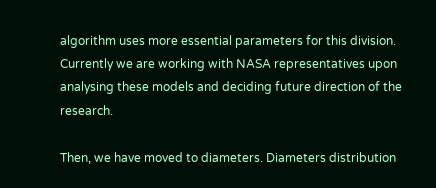algorithm uses more essential parameters for this division. Currently we are working with NASA representatives upon analysing these models and deciding future direction of the research.

Then, we have moved to diameters. Diameters distribution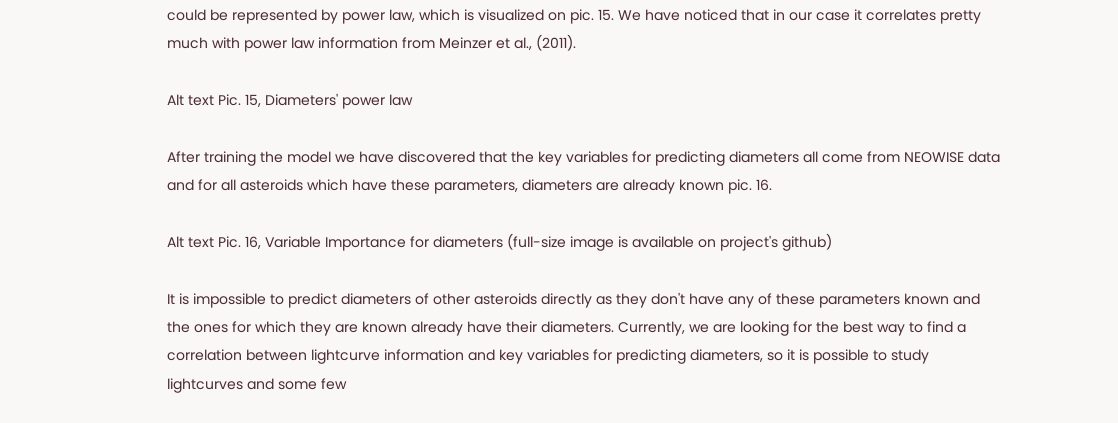could be represented by power law, which is visualized on pic. 15. We have noticed that in our case it correlates pretty much with power law information from Meinzer et al., (2011).

Alt text Pic. 15, Diameters' power law

After training the model we have discovered that the key variables for predicting diameters all come from NEOWISE data and for all asteroids which have these parameters, diameters are already known pic. 16.

Alt text Pic. 16, Variable Importance for diameters (full-size image is available on project's github)

It is impossible to predict diameters of other asteroids directly as they don't have any of these parameters known and the ones for which they are known already have their diameters. Currently, we are looking for the best way to find a correlation between lightcurve information and key variables for predicting diameters, so it is possible to study lightcurves and some few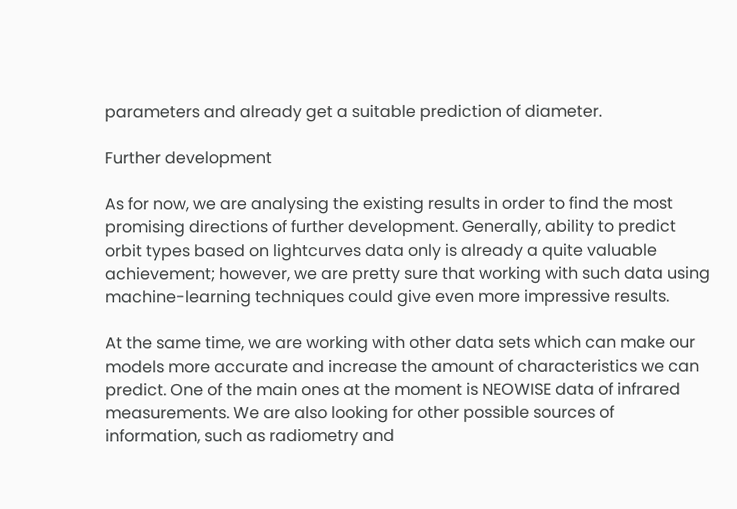parameters and already get a suitable prediction of diameter.

Further development

As for now, we are analysing the existing results in order to find the most promising directions of further development. Generally, ability to predict orbit types based on lightcurves data only is already a quite valuable achievement; however, we are pretty sure that working with such data using machine-learning techniques could give even more impressive results.

At the same time, we are working with other data sets which can make our models more accurate and increase the amount of characteristics we can predict. One of the main ones at the moment is NEOWISE data of infrared measurements. We are also looking for other possible sources of information, such as radiometry and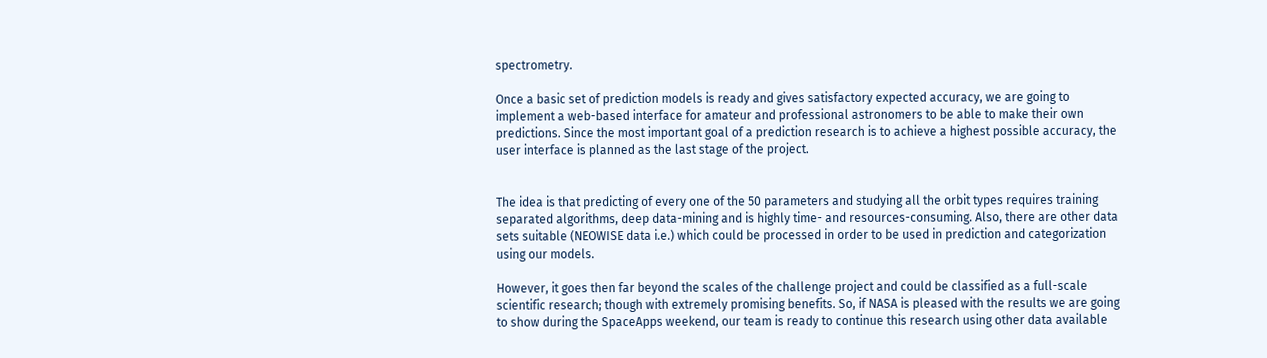spectrometry.

Once a basic set of prediction models is ready and gives satisfactory expected accuracy, we are going to implement a web-based interface for amateur and professional astronomers to be able to make their own predictions. Since the most important goal of a prediction research is to achieve a highest possible accuracy, the user interface is planned as the last stage of the project.


The idea is that predicting of every one of the 50 parameters and studying all the orbit types requires training separated algorithms, deep data-mining and is highly time- and resources-consuming. Also, there are other data sets suitable (NEOWISE data i.e.) which could be processed in order to be used in prediction and categorization using our models.

However, it goes then far beyond the scales of the challenge project and could be classified as a full-scale scientific research; though with extremely promising benefits. So, if NASA is pleased with the results we are going to show during the SpaceApps weekend, our team is ready to continue this research using other data available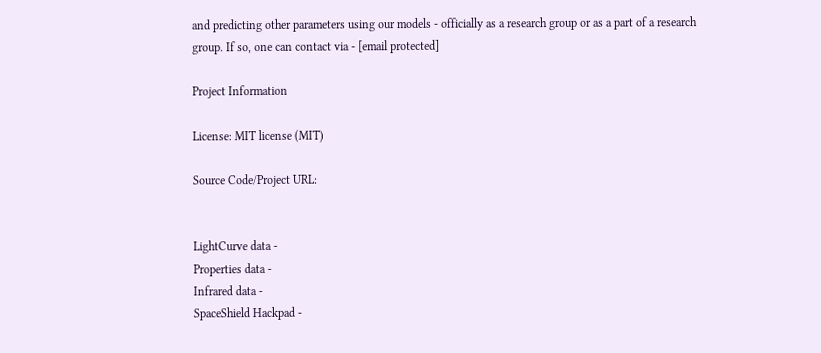and predicting other parameters using our models - officially as a research group or as a part of a research group. If so, one can contact via - [email protected]

Project Information

License: MIT license (MIT)

Source Code/Project URL:


LightCurve data -
Properties data -
Infrared data -
SpaceShield Hackpad -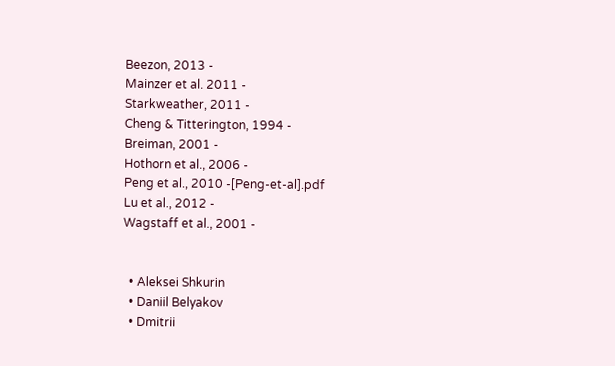Beezon, 2013 -
Mainzer et al. 2011 -
Starkweather, 2011 -
Cheng & Titterington, 1994 -
Breiman, 2001 -
Hothorn et al., 2006 -
Peng et al., 2010 -[Peng-et-al].pdf
Lu et al., 2012 -
Wagstaff et al., 2001 -


  • Aleksei Shkurin
  • Daniil Belyakov
  • Dmitrii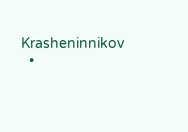Krasheninnikov
  •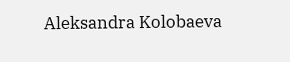Aleksandra Kolobaeva